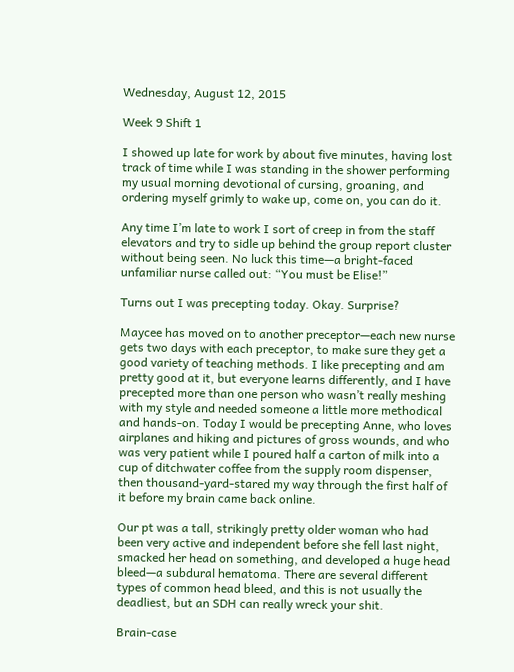Wednesday, August 12, 2015

Week 9 Shift 1

I showed up late for work by about five minutes, having lost track of time while I was standing in the shower performing my usual morning devotional of cursing, groaning, and ordering myself grimly to wake up, come on, you can do it.

Any time I’m late to work I sort of creep in from the staff elevators and try to sidle up behind the group report cluster without being seen. No luck this time—a bright-faced unfamiliar nurse called out: “You must be Elise!”

Turns out I was precepting today. Okay. Surprise?

Maycee has moved on to another preceptor—each new nurse gets two days with each preceptor, to make sure they get a good variety of teaching methods. I like precepting and am pretty good at it, but everyone learns differently, and I have precepted more than one person who wasn’t really meshing with my style and needed someone a little more methodical and hands-on. Today I would be precepting Anne, who loves airplanes and hiking and pictures of gross wounds, and who was very patient while I poured half a carton of milk into a cup of ditchwater coffee from the supply room dispenser, then thousand-yard-stared my way through the first half of it before my brain came back online.

Our pt was a tall, strikingly pretty older woman who had been very active and independent before she fell last night, smacked her head on something, and developed a huge head bleed—a subdural hematoma. There are several different types of common head bleed, and this is not usually the deadliest, but an SDH can really wreck your shit.

Brain-case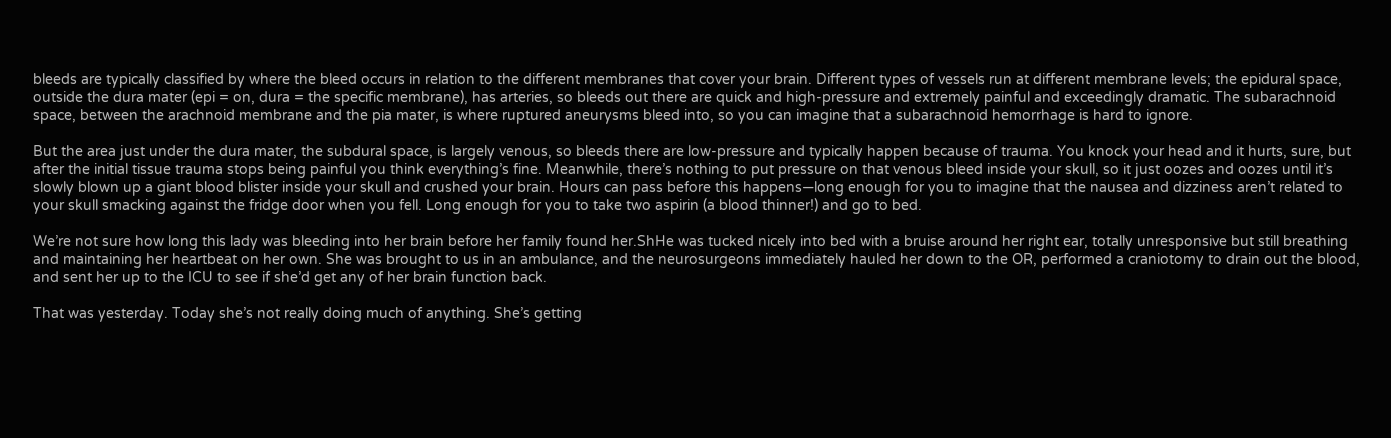bleeds are typically classified by where the bleed occurs in relation to the different membranes that cover your brain. Different types of vessels run at different membrane levels; the epidural space, outside the dura mater (epi = on, dura = the specific membrane), has arteries, so bleeds out there are quick and high-pressure and extremely painful and exceedingly dramatic. The subarachnoid space, between the arachnoid membrane and the pia mater, is where ruptured aneurysms bleed into, so you can imagine that a subarachnoid hemorrhage is hard to ignore.

But the area just under the dura mater, the subdural space, is largely venous, so bleeds there are low-pressure and typically happen because of trauma. You knock your head and it hurts, sure, but after the initial tissue trauma stops being painful you think everything’s fine. Meanwhile, there’s nothing to put pressure on that venous bleed inside your skull, so it just oozes and oozes until it’s slowly blown up a giant blood blister inside your skull and crushed your brain. Hours can pass before this happens—long enough for you to imagine that the nausea and dizziness aren’t related to your skull smacking against the fridge door when you fell. Long enough for you to take two aspirin (a blood thinner!) and go to bed.

We’re not sure how long this lady was bleeding into her brain before her family found her.ShHe was tucked nicely into bed with a bruise around her right ear, totally unresponsive but still breathing and maintaining her heartbeat on her own. She was brought to us in an ambulance, and the neurosurgeons immediately hauled her down to the OR, performed a craniotomy to drain out the blood, and sent her up to the ICU to see if she’d get any of her brain function back.

That was yesterday. Today she’s not really doing much of anything. She’s getting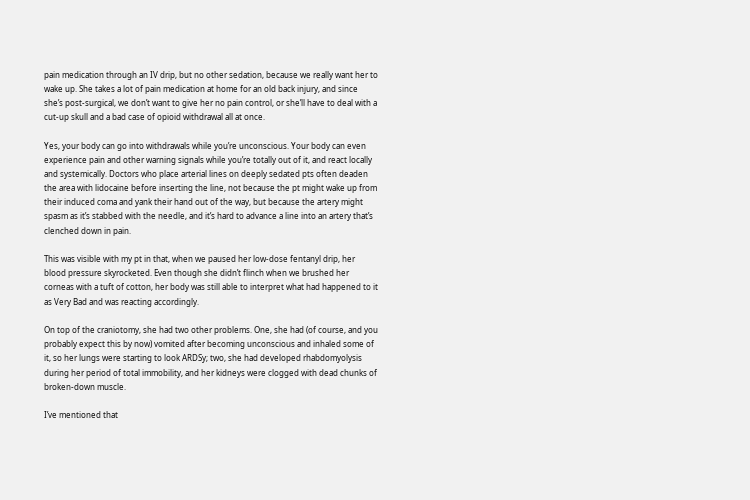pain medication through an IV drip, but no other sedation, because we really want her to wake up. She takes a lot of pain medication at home for an old back injury, and since she’s post-surgical, we don’t want to give her no pain control, or she’ll have to deal with a cut-up skull and a bad case of opioid withdrawal all at once.

Yes, your body can go into withdrawals while you’re unconscious. Your body can even experience pain and other warning signals while you’re totally out of it, and react locally and systemically. Doctors who place arterial lines on deeply sedated pts often deaden the area with lidocaine before inserting the line, not because the pt might wake up from their induced coma and yank their hand out of the way, but because the artery might spasm as it’s stabbed with the needle, and it’s hard to advance a line into an artery that’s clenched down in pain.

This was visible with my pt in that, when we paused her low-dose fentanyl drip, her blood pressure skyrocketed. Even though she didn’t flinch when we brushed her corneas with a tuft of cotton, her body was still able to interpret what had happened to it as Very Bad and was reacting accordingly.

On top of the craniotomy, she had two other problems. One, she had (of course, and you probably expect this by now) vomited after becoming unconscious and inhaled some of it, so her lungs were starting to look ARDSy; two, she had developed rhabdomyolysis during her period of total immobility, and her kidneys were clogged with dead chunks of broken-down muscle.

I’ve mentioned that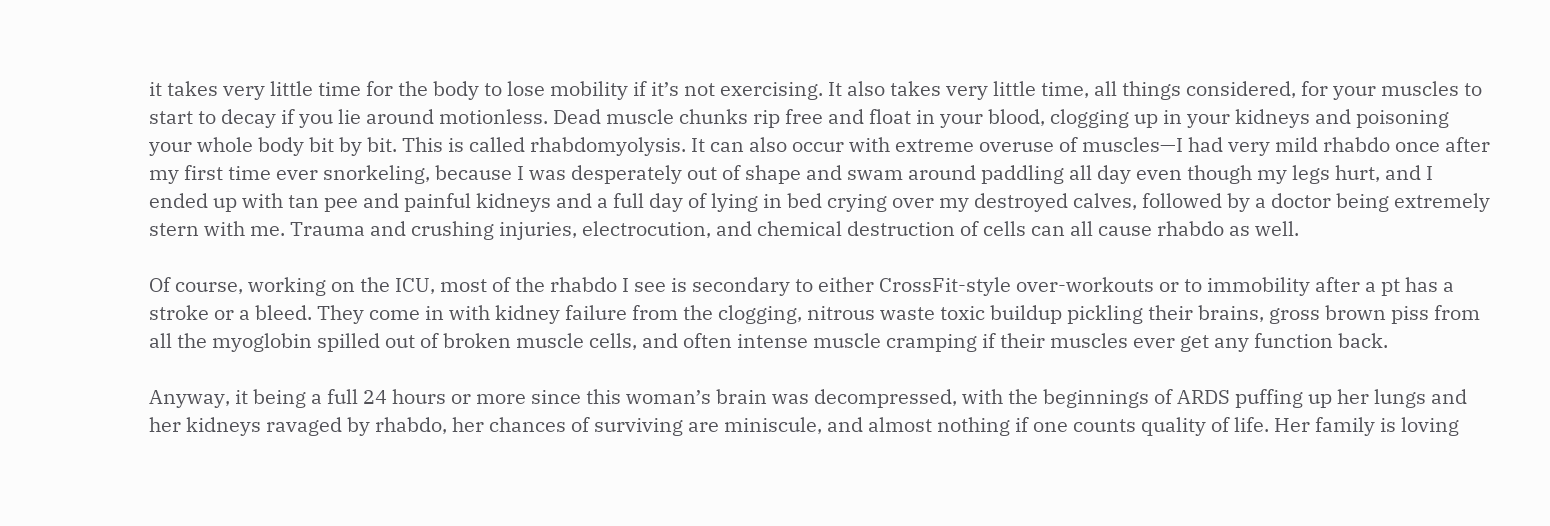it takes very little time for the body to lose mobility if it’s not exercising. It also takes very little time, all things considered, for your muscles to start to decay if you lie around motionless. Dead muscle chunks rip free and float in your blood, clogging up in your kidneys and poisoning your whole body bit by bit. This is called rhabdomyolysis. It can also occur with extreme overuse of muscles—I had very mild rhabdo once after my first time ever snorkeling, because I was desperately out of shape and swam around paddling all day even though my legs hurt, and I ended up with tan pee and painful kidneys and a full day of lying in bed crying over my destroyed calves, followed by a doctor being extremely stern with me. Trauma and crushing injuries, electrocution, and chemical destruction of cells can all cause rhabdo as well.

Of course, working on the ICU, most of the rhabdo I see is secondary to either CrossFit-style over-workouts or to immobility after a pt has a stroke or a bleed. They come in with kidney failure from the clogging, nitrous waste toxic buildup pickling their brains, gross brown piss from all the myoglobin spilled out of broken muscle cells, and often intense muscle cramping if their muscles ever get any function back.

Anyway, it being a full 24 hours or more since this woman’s brain was decompressed, with the beginnings of ARDS puffing up her lungs and her kidneys ravaged by rhabdo, her chances of surviving are miniscule, and almost nothing if one counts quality of life. Her family is loving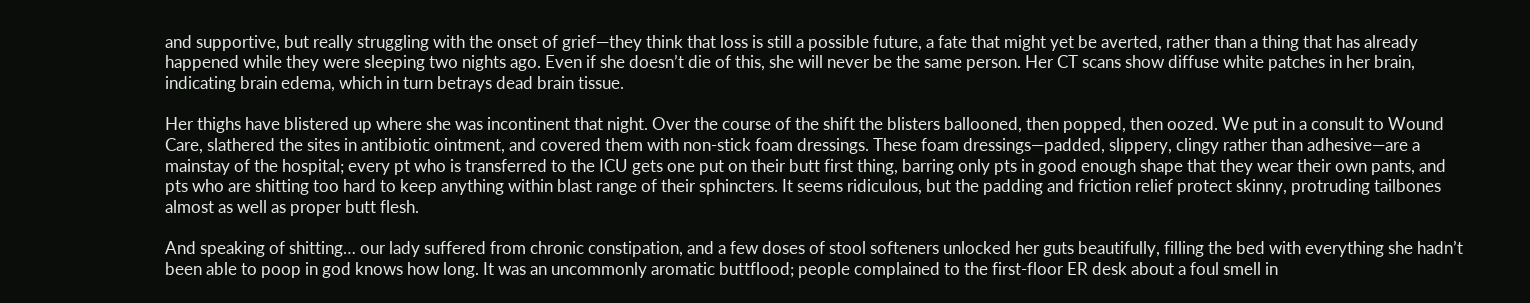and supportive, but really struggling with the onset of grief—they think that loss is still a possible future, a fate that might yet be averted, rather than a thing that has already happened while they were sleeping two nights ago. Even if she doesn’t die of this, she will never be the same person. Her CT scans show diffuse white patches in her brain, indicating brain edema, which in turn betrays dead brain tissue.

Her thighs have blistered up where she was incontinent that night. Over the course of the shift the blisters ballooned, then popped, then oozed. We put in a consult to Wound Care, slathered the sites in antibiotic ointment, and covered them with non-stick foam dressings. These foam dressings—padded, slippery, clingy rather than adhesive—are a mainstay of the hospital; every pt who is transferred to the ICU gets one put on their butt first thing, barring only pts in good enough shape that they wear their own pants, and pts who are shitting too hard to keep anything within blast range of their sphincters. It seems ridiculous, but the padding and friction relief protect skinny, protruding tailbones almost as well as proper butt flesh.

And speaking of shitting… our lady suffered from chronic constipation, and a few doses of stool softeners unlocked her guts beautifully, filling the bed with everything she hadn’t been able to poop in god knows how long. It was an uncommonly aromatic buttflood; people complained to the first-floor ER desk about a foul smell in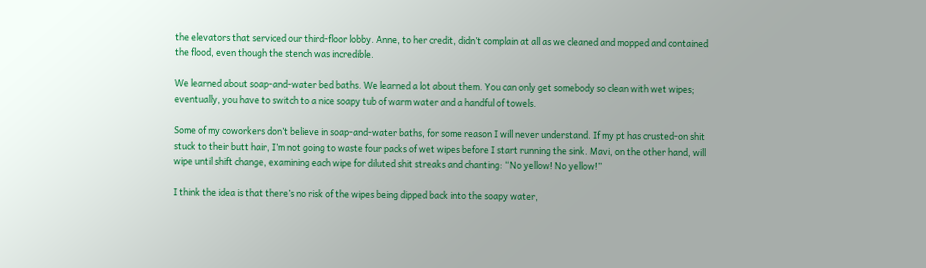the elevators that serviced our third-floor lobby. Anne, to her credit, didn’t complain at all as we cleaned and mopped and contained the flood, even though the stench was incredible.

We learned about soap-and-water bed baths. We learned a lot about them. You can only get somebody so clean with wet wipes; eventually, you have to switch to a nice soapy tub of warm water and a handful of towels.

Some of my coworkers don’t believe in soap-and-water baths, for some reason I will never understand. If my pt has crusted-on shit stuck to their butt hair, I’m not going to waste four packs of wet wipes before I start running the sink. Mavi, on the other hand, will wipe until shift change, examining each wipe for diluted shit streaks and chanting: “No yellow! No yellow!”

I think the idea is that there’s no risk of the wipes being dipped back into the soapy water,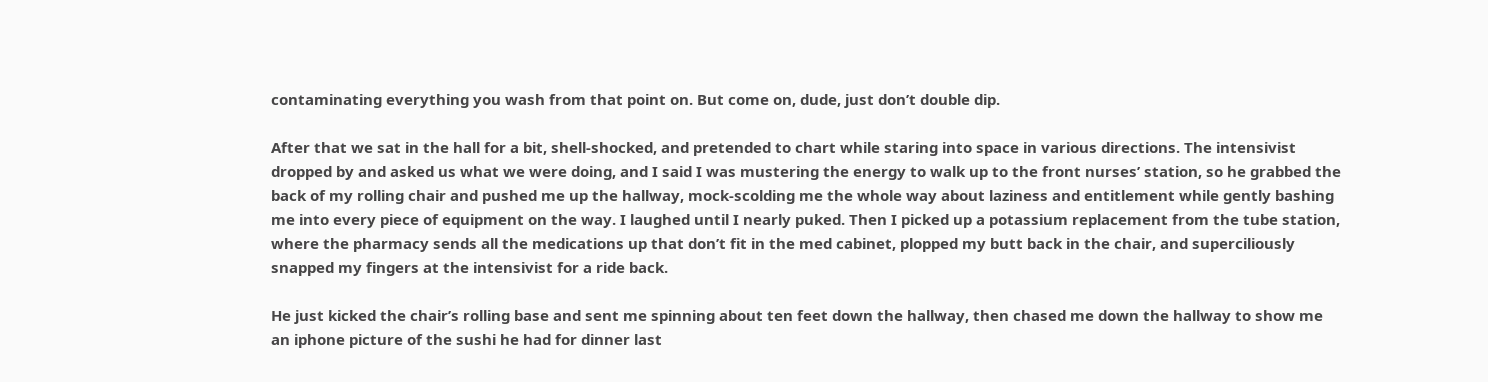contaminating everything you wash from that point on. But come on, dude, just don’t double dip.

After that we sat in the hall for a bit, shell-shocked, and pretended to chart while staring into space in various directions. The intensivist dropped by and asked us what we were doing, and I said I was mustering the energy to walk up to the front nurses’ station, so he grabbed the back of my rolling chair and pushed me up the hallway, mock-scolding me the whole way about laziness and entitlement while gently bashing me into every piece of equipment on the way. I laughed until I nearly puked. Then I picked up a potassium replacement from the tube station, where the pharmacy sends all the medications up that don’t fit in the med cabinet, plopped my butt back in the chair, and superciliously snapped my fingers at the intensivist for a ride back.

He just kicked the chair’s rolling base and sent me spinning about ten feet down the hallway, then chased me down the hallway to show me an iphone picture of the sushi he had for dinner last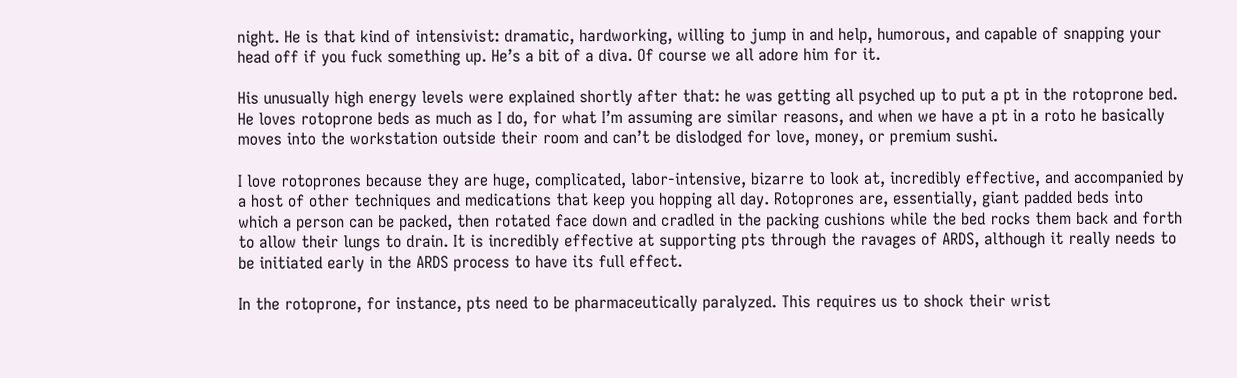night. He is that kind of intensivist: dramatic, hardworking, willing to jump in and help, humorous, and capable of snapping your head off if you fuck something up. He’s a bit of a diva. Of course we all adore him for it.

His unusually high energy levels were explained shortly after that: he was getting all psyched up to put a pt in the rotoprone bed. He loves rotoprone beds as much as I do, for what I’m assuming are similar reasons, and when we have a pt in a roto he basically moves into the workstation outside their room and can’t be dislodged for love, money, or premium sushi.

I love rotoprones because they are huge, complicated, labor-intensive, bizarre to look at, incredibly effective, and accompanied by a host of other techniques and medications that keep you hopping all day. Rotoprones are, essentially, giant padded beds into which a person can be packed, then rotated face down and cradled in the packing cushions while the bed rocks them back and forth to allow their lungs to drain. It is incredibly effective at supporting pts through the ravages of ARDS, although it really needs to be initiated early in the ARDS process to have its full effect.

In the rotoprone, for instance, pts need to be pharmaceutically paralyzed. This requires us to shock their wrist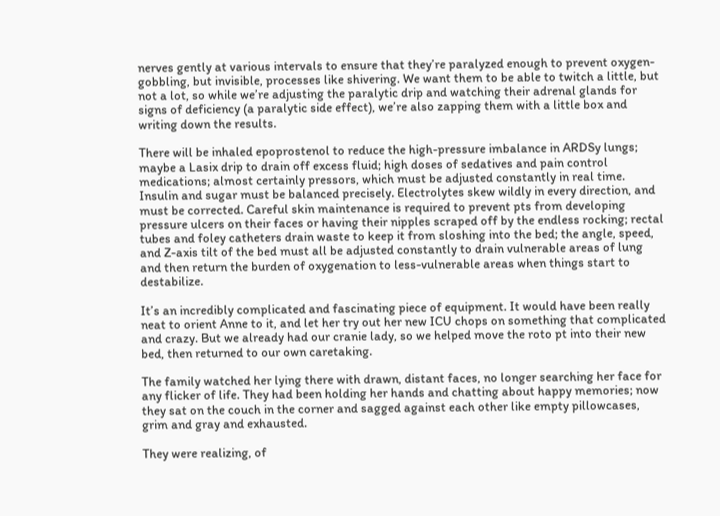nerves gently at various intervals to ensure that they’re paralyzed enough to prevent oxygen-gobbling, but invisible, processes like shivering. We want them to be able to twitch a little, but not a lot, so while we’re adjusting the paralytic drip and watching their adrenal glands for signs of deficiency (a paralytic side effect), we’re also zapping them with a little box and writing down the results.

There will be inhaled epoprostenol to reduce the high-pressure imbalance in ARDSy lungs; maybe a Lasix drip to drain off excess fluid; high doses of sedatives and pain control medications; almost certainly pressors, which must be adjusted constantly in real time. Insulin and sugar must be balanced precisely. Electrolytes skew wildly in every direction, and must be corrected. Careful skin maintenance is required to prevent pts from developing pressure ulcers on their faces or having their nipples scraped off by the endless rocking; rectal tubes and foley catheters drain waste to keep it from sloshing into the bed; the angle, speed, and Z-axis tilt of the bed must all be adjusted constantly to drain vulnerable areas of lung and then return the burden of oxygenation to less-vulnerable areas when things start to destabilize.

It’s an incredibly complicated and fascinating piece of equipment. It would have been really neat to orient Anne to it, and let her try out her new ICU chops on something that complicated and crazy. But we already had our cranie lady, so we helped move the roto pt into their new bed, then returned to our own caretaking.

The family watched her lying there with drawn, distant faces, no longer searching her face for any flicker of life. They had been holding her hands and chatting about happy memories; now they sat on the couch in the corner and sagged against each other like empty pillowcases, grim and gray and exhausted.

They were realizing, of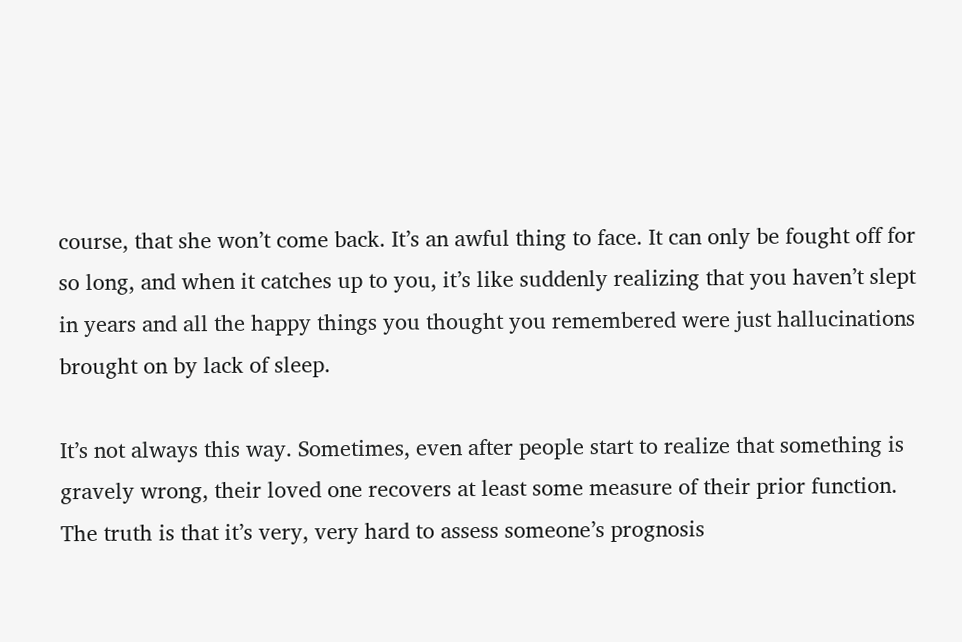course, that she won’t come back. It’s an awful thing to face. It can only be fought off for so long, and when it catches up to you, it’s like suddenly realizing that you haven’t slept in years and all the happy things you thought you remembered were just hallucinations brought on by lack of sleep.

It’s not always this way. Sometimes, even after people start to realize that something is gravely wrong, their loved one recovers at least some measure of their prior function. The truth is that it’s very, very hard to assess someone’s prognosis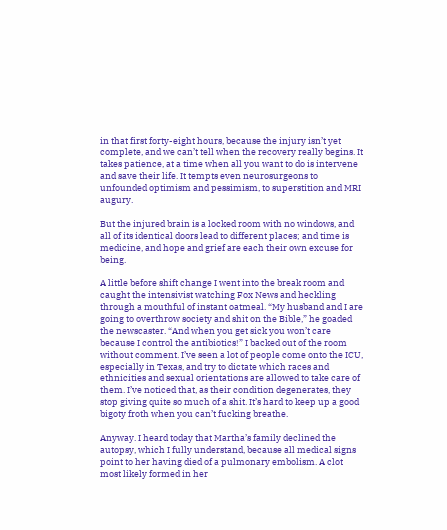in that first forty-eight hours, because the injury isn’t yet complete, and we can’t tell when the recovery really begins. It takes patience, at a time when all you want to do is intervene and save their life. It tempts even neurosurgeons to unfounded optimism and pessimism, to superstition and MRI augury.

But the injured brain is a locked room with no windows, and all of its identical doors lead to different places; and time is medicine, and hope and grief are each their own excuse for being.

A little before shift change I went into the break room and caught the intensivist watching Fox News and heckling through a mouthful of instant oatmeal. “My husband and I are going to overthrow society and shit on the Bible,” he goaded the newscaster. “And when you get sick you won’t care because I control the antibiotics!” I backed out of the room without comment. I’ve seen a lot of people come onto the ICU, especially in Texas, and try to dictate which races and ethnicities and sexual orientations are allowed to take care of them. I’ve noticed that, as their condition degenerates, they stop giving quite so much of a shit. It’s hard to keep up a good bigoty froth when you can’t fucking breathe.

Anyway. I heard today that Martha’s family declined the autopsy, which I fully understand, because all medical signs point to her having died of a pulmonary embolism. A clot most likely formed in her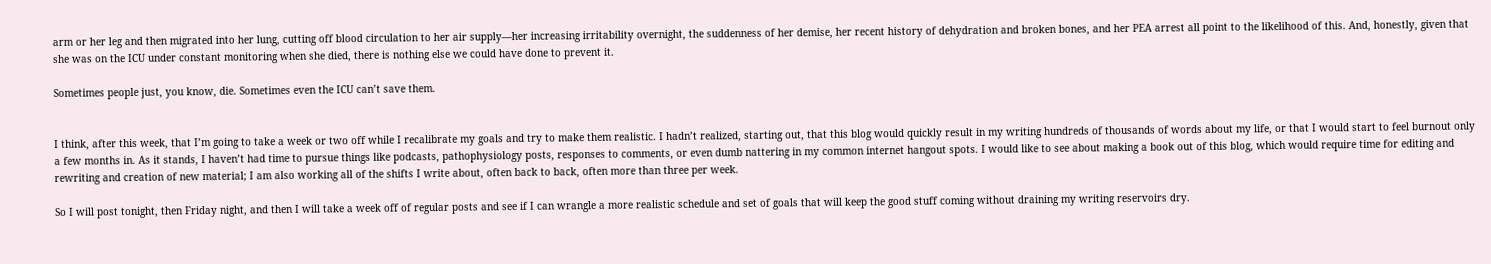arm or her leg and then migrated into her lung, cutting off blood circulation to her air supply—her increasing irritability overnight, the suddenness of her demise, her recent history of dehydration and broken bones, and her PEA arrest all point to the likelihood of this. And, honestly, given that she was on the ICU under constant monitoring when she died, there is nothing else we could have done to prevent it.

Sometimes people just, you know, die. Sometimes even the ICU can’t save them.


I think, after this week, that I’m going to take a week or two off while I recalibrate my goals and try to make them realistic. I hadn’t realized, starting out, that this blog would quickly result in my writing hundreds of thousands of words about my life, or that I would start to feel burnout only a few months in. As it stands, I haven’t had time to pursue things like podcasts, pathophysiology posts, responses to comments, or even dumb nattering in my common internet hangout spots. I would like to see about making a book out of this blog, which would require time for editing and rewriting and creation of new material; I am also working all of the shifts I write about, often back to back, often more than three per week.

So I will post tonight, then Friday night, and then I will take a week off of regular posts and see if I can wrangle a more realistic schedule and set of goals that will keep the good stuff coming without draining my writing reservoirs dry.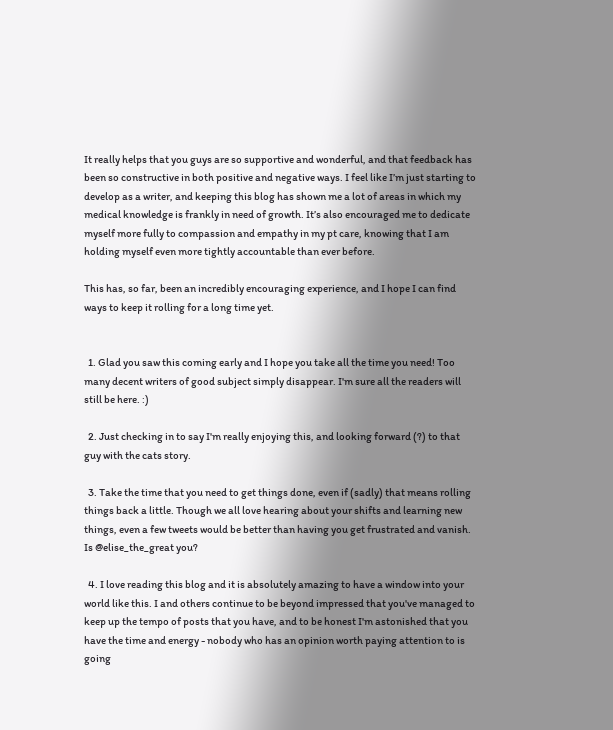It really helps that you guys are so supportive and wonderful, and that feedback has been so constructive in both positive and negative ways. I feel like I’m just starting to develop as a writer, and keeping this blog has shown me a lot of areas in which my medical knowledge is frankly in need of growth. It’s also encouraged me to dedicate myself more fully to compassion and empathy in my pt care, knowing that I am holding myself even more tightly accountable than ever before.

This has, so far, been an incredibly encouraging experience, and I hope I can find ways to keep it rolling for a long time yet.


  1. Glad you saw this coming early and I hope you take all the time you need! Too many decent writers of good subject simply disappear. I'm sure all the readers will still be here. :)

  2. Just checking in to say I'm really enjoying this, and looking forward (?) to that guy with the cats story.

  3. Take the time that you need to get things done, even if (sadly) that means rolling things back a little. Though we all love hearing about your shifts and learning new things, even a few tweets would be better than having you get frustrated and vanish. Is @elise_the_great you?

  4. I love reading this blog and it is absolutely amazing to have a window into your world like this. I and others continue to be beyond impressed that you've managed to keep up the tempo of posts that you have, and to be honest I'm astonished that you have the time and energy - nobody who has an opinion worth paying attention to is going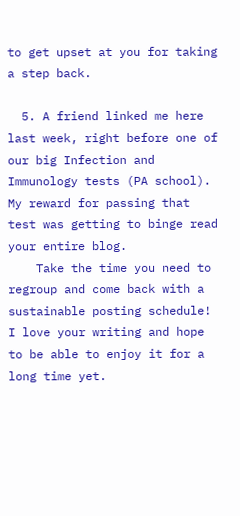to get upset at you for taking a step back.

  5. A friend linked me here last week, right before one of our big Infection and Immunology tests (PA school). My reward for passing that test was getting to binge read your entire blog.
    Take the time you need to regroup and come back with a sustainable posting schedule! I love your writing and hope to be able to enjoy it for a long time yet.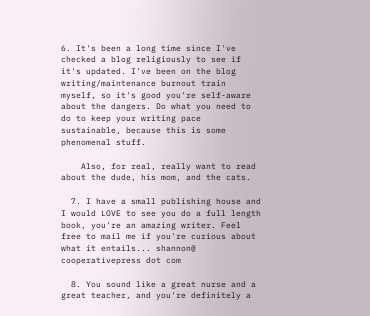6. It's been a long time since I've checked a blog religiously to see if it's updated. I've been on the blog writing/maintenance burnout train myself, so it's good you're self-aware about the dangers. Do what you need to do to keep your writing pace sustainable, because this is some phenomenal stuff.

    Also, for real, really want to read about the dude, his mom, and the cats.

  7. I have a small publishing house and I would LOVE to see you do a full length book, you're an amazing writer. Feel free to mail me if you're curious about what it entails... shannon@ cooperativepress dot com

  8. You sound like a great nurse and a great teacher, and you're definitely a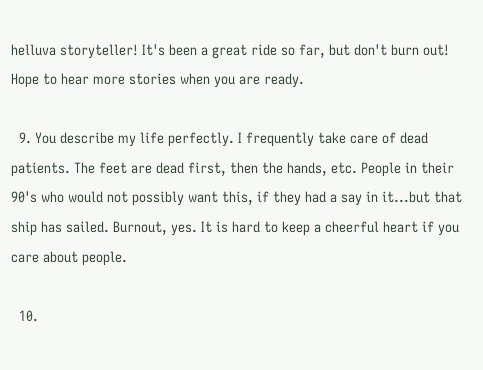helluva storyteller! It's been a great ride so far, but don't burn out! Hope to hear more stories when you are ready.

  9. You describe my life perfectly. I frequently take care of dead patients. The feet are dead first, then the hands, etc. People in their 90's who would not possibly want this, if they had a say in it...but that ship has sailed. Burnout, yes. It is hard to keep a cheerful heart if you care about people.

  10.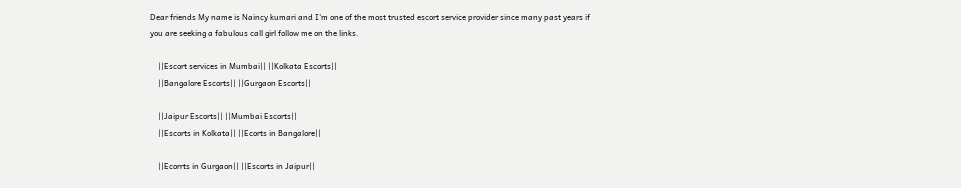Dear friends My name is Naincy kumari and I'm one of the most trusted escort service provider since many past years if you are seeking a fabulous call girl follow me on the links.

    ||Escort services in Mumbai|| ||Kolkata Escorts||
    ||Bangalore Escorts|| ||Gurgaon Escorts||

    ||Jaipur Escorts|| ||Mumbai Escorts||
    ||Escorts in Kolkata|| ||Ecorts in Bangalore||

    ||Ecorrts in Gurgaon|| ||Escorts in Jaipur||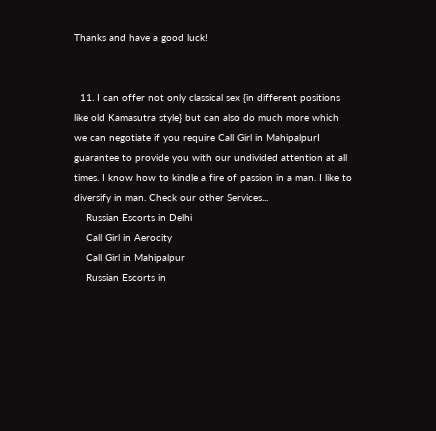Thanks and have a good luck!


  11. I can offer not only classical sex {in different positions like old Kamasutra style} but can also do much more which we can negotiate if you require Call Girl in MahipalpurI guarantee to provide you with our undivided attention at all times. I know how to kindle a fire of passion in a man. I like to diversify in man. Check our other Services...
    Russian Escorts in Delhi
    Call Girl in Aerocity
    Call Girl in Mahipalpur
    Russian Escorts in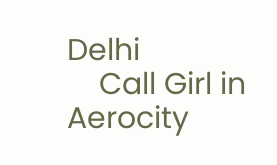Delhi
    Call Girl in Aerocity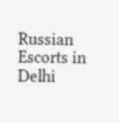Russian Escorts in Delhi